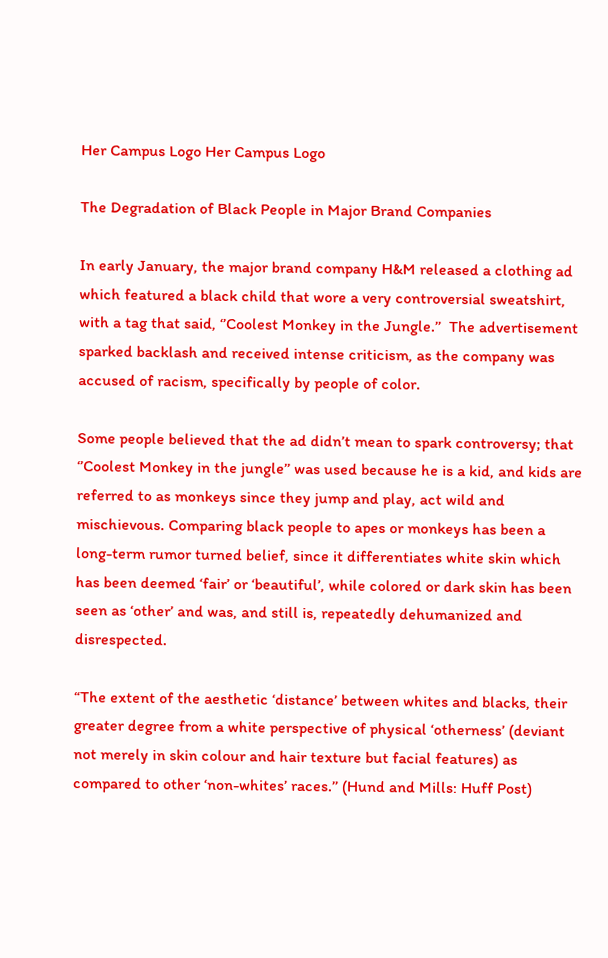Her Campus Logo Her Campus Logo

The Degradation of Black People in Major Brand Companies

In early January, the major brand company H&M released a clothing ad which featured a black child that wore a very controversial sweatshirt, with a tag that said, ‘’Coolest Monkey in the Jungle.’’  The advertisement sparked backlash and received intense criticism, as the company was accused of racism, specifically by people of color.

Some people believed that the ad didn’t mean to spark controversy; that ‘’Coolest Monkey in the jungle’’ was used because he is a kid, and kids are referred to as monkeys since they jump and play, act wild and mischievous. Comparing black people to apes or monkeys has been a long-term rumor turned belief, since it differentiates white skin which has been deemed ‘fair’ or ‘beautiful’, while colored or dark skin has been seen as ‘other’ and was, and still is, repeatedly dehumanized and disrespected.

“The extent of the aesthetic ‘distance’ between whites and blacks, their greater degree from a white perspective of physical ‘otherness’ (deviant not merely in skin colour and hair texture but facial features) as compared to other ‘non-whites’ races.’’ (Hund and Mills: Huff Post)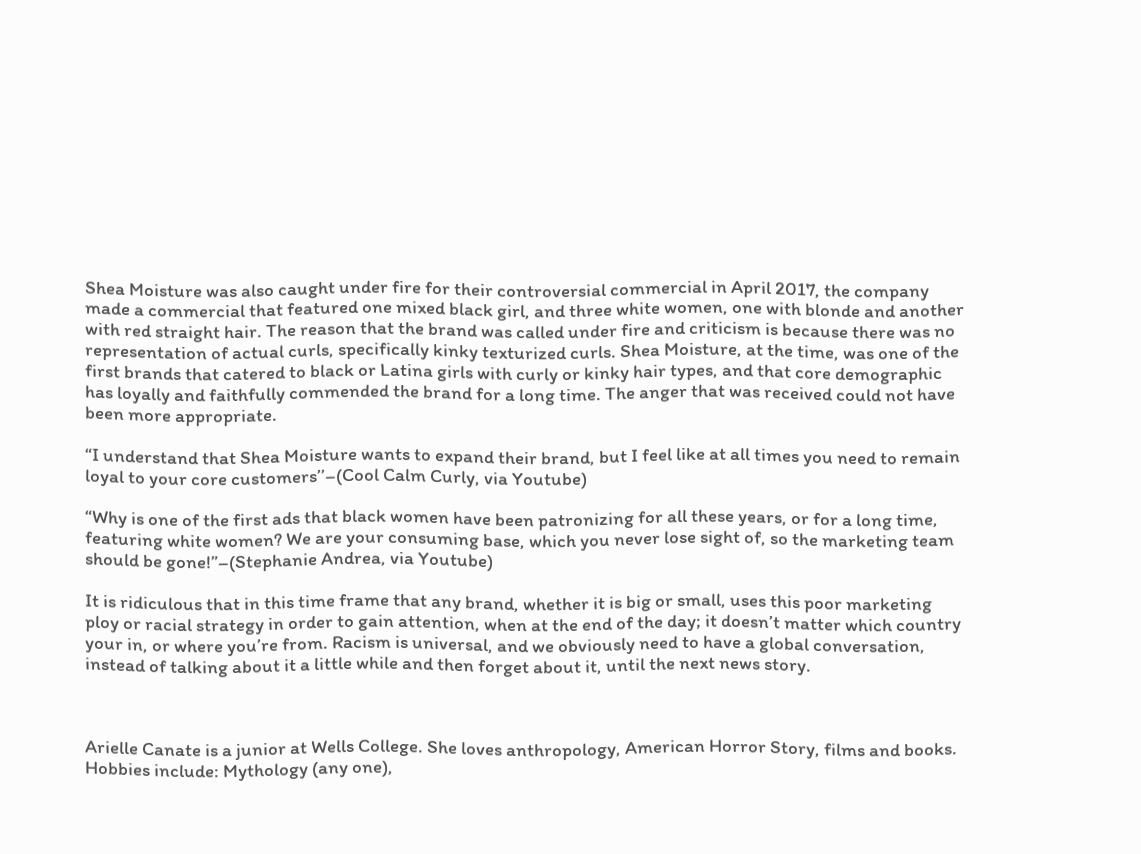Shea Moisture was also caught under fire for their controversial commercial in April 2017, the company made a commercial that featured one mixed black girl, and three white women, one with blonde and another with red straight hair. The reason that the brand was called under fire and criticism is because there was no representation of actual curls, specifically kinky texturized curls. Shea Moisture, at the time, was one of the first brands that catered to black or Latina girls with curly or kinky hair types, and that core demographic has loyally and faithfully commended the brand for a long time. The anger that was received could not have been more appropriate.

“I understand that Shea Moisture wants to expand their brand, but I feel like at all times you need to remain loyal to your core customers’’–(Cool Calm Curly, via Youtube)

“Why is one of the first ads that black women have been patronizing for all these years, or for a long time, featuring white women? We are your consuming base, which you never lose sight of, so the marketing team should be gone!”–(Stephanie Andrea, via Youtube)

It is ridiculous that in this time frame that any brand, whether it is big or small, uses this poor marketing ploy or racial strategy in order to gain attention, when at the end of the day; it doesn’t matter which country your in, or where you’re from. Racism is universal, and we obviously need to have a global conversation, instead of talking about it a little while and then forget about it, until the next news story.



Arielle Canate is a junior at Wells College. She loves anthropology, American Horror Story, films and books. Hobbies include: Mythology (any one),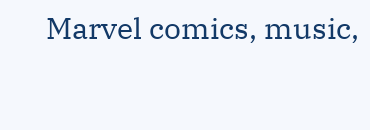Marvel comics, music,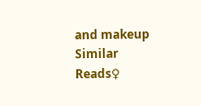and makeup
Similar Reads♀